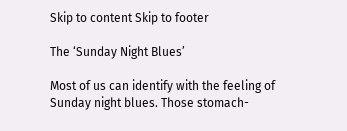Skip to content Skip to footer

The ‘Sunday Night Blues’

Most of us can identify with the feeling of Sunday night blues. Those stomach-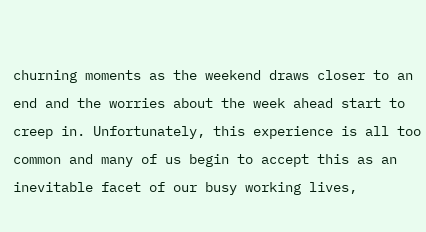churning moments as the weekend draws closer to an end and the worries about the week ahead start to creep in. Unfortunately, this experience is all too common and many of us begin to accept this as an inevitable facet of our busy working lives,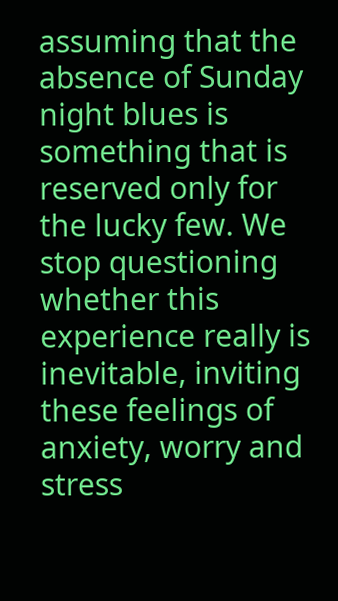assuming that the absence of Sunday night blues is something that is reserved only for the lucky few. We stop questioning whether this experience really is inevitable, inviting these feelings of anxiety, worry and stress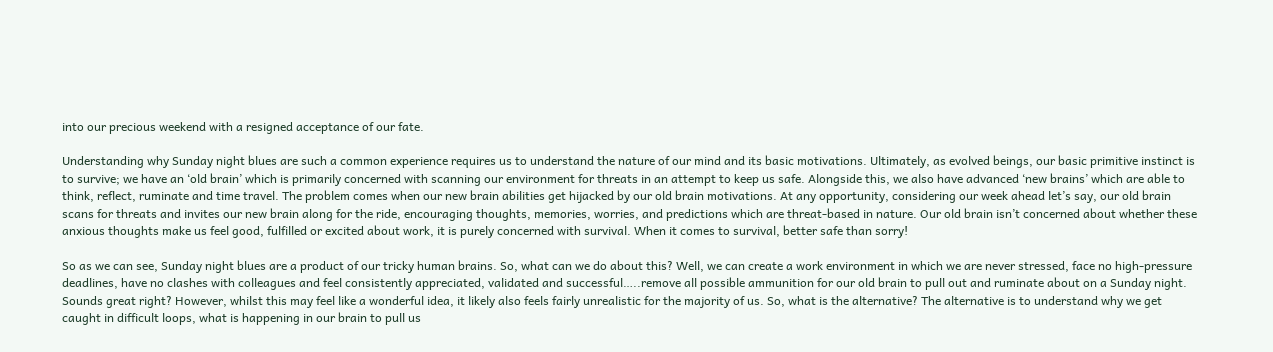into our precious weekend with a resigned acceptance of our fate.

Understanding why Sunday night blues are such a common experience requires us to understand the nature of our mind and its basic motivations. Ultimately, as evolved beings, our basic primitive instinct is to survive; we have an ‘old brain’ which is primarily concerned with scanning our environment for threats in an attempt to keep us safe. Alongside this, we also have advanced ‘new brains’ which are able to think, reflect, ruminate and time travel. The problem comes when our new brain abilities get hijacked by our old brain motivations. At any opportunity, considering our week ahead let’s say, our old brain scans for threats and invites our new brain along for the ride, encouraging thoughts, memories, worries, and predictions which are threat-based in nature. Our old brain isn’t concerned about whether these anxious thoughts make us feel good, fulfilled or excited about work, it is purely concerned with survival. When it comes to survival, better safe than sorry!

So as we can see, Sunday night blues are a product of our tricky human brains. So, what can we do about this? Well, we can create a work environment in which we are never stressed, face no high-pressure deadlines, have no clashes with colleagues and feel consistently appreciated, validated and successful…..remove all possible ammunition for our old brain to pull out and ruminate about on a Sunday night. Sounds great right? However, whilst this may feel like a wonderful idea, it likely also feels fairly unrealistic for the majority of us. So, what is the alternative? The alternative is to understand why we get caught in difficult loops, what is happening in our brain to pull us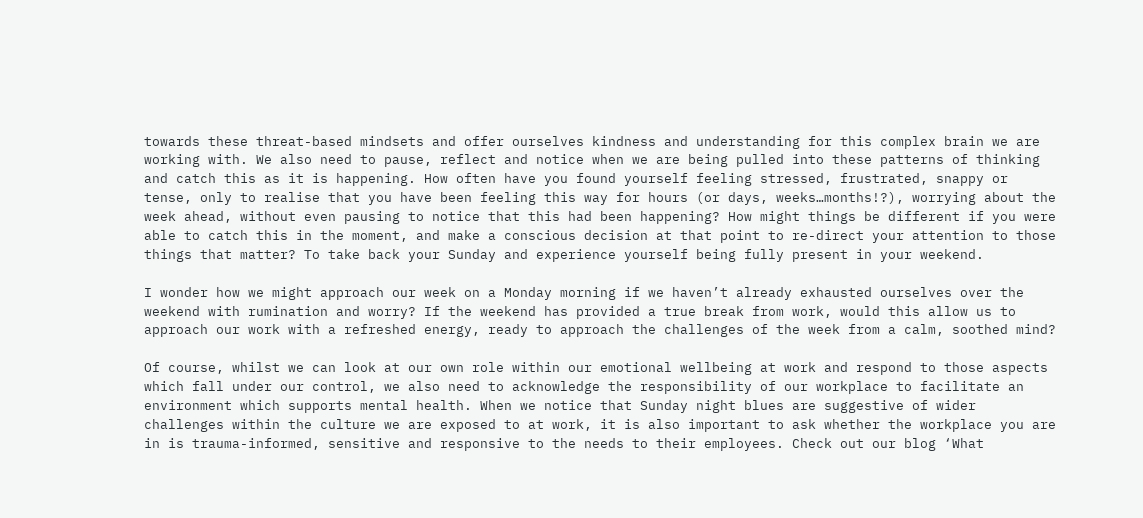towards these threat-based mindsets and offer ourselves kindness and understanding for this complex brain we are working with. We also need to pause, reflect and notice when we are being pulled into these patterns of thinking and catch this as it is happening. How often have you found yourself feeling stressed, frustrated, snappy or tense, only to realise that you have been feeling this way for hours (or days, weeks…months!?), worrying about the week ahead, without even pausing to notice that this had been happening? How might things be different if you were able to catch this in the moment, and make a conscious decision at that point to re-direct your attention to those things that matter? To take back your Sunday and experience yourself being fully present in your weekend.

I wonder how we might approach our week on a Monday morning if we haven’t already exhausted ourselves over the weekend with rumination and worry? If the weekend has provided a true break from work, would this allow us to approach our work with a refreshed energy, ready to approach the challenges of the week from a calm, soothed mind?

Of course, whilst we can look at our own role within our emotional wellbeing at work and respond to those aspects which fall under our control, we also need to acknowledge the responsibility of our workplace to facilitate an environment which supports mental health. When we notice that Sunday night blues are suggestive of wider challenges within the culture we are exposed to at work, it is also important to ask whether the workplace you are in is trauma-informed, sensitive and responsive to the needs to their employees. Check out our blog ‘What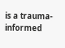is a trauma-informed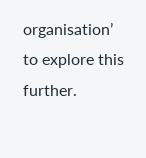organisation’ to explore this further.